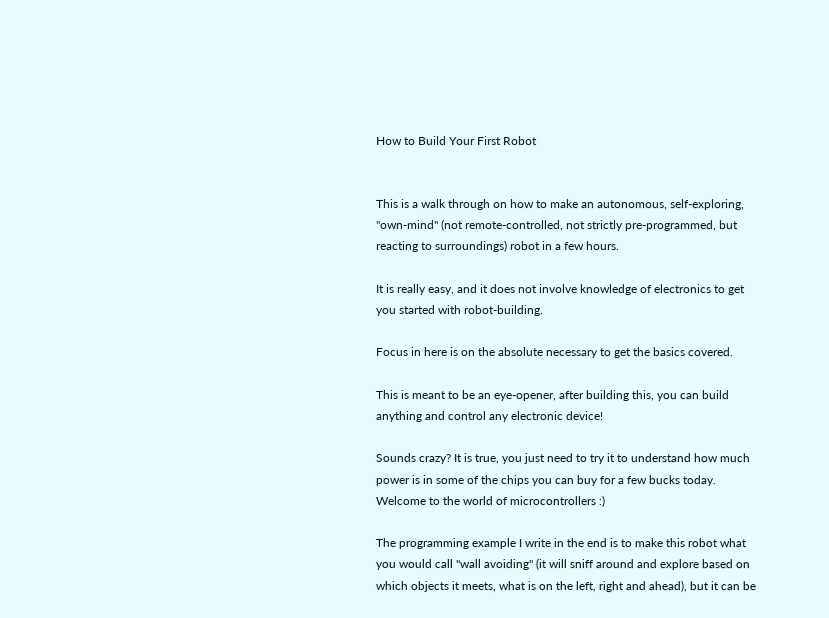How to Build Your First Robot


This is a walk through on how to make an autonomous, self-exploring, "own-mind" (not remote-controlled, not strictly pre-programmed, but reacting to surroundings) robot in a few hours.

It is really easy, and it does not involve knowledge of electronics to get you started with robot-building.

Focus in here is on the absolute necessary to get the basics covered.

This is meant to be an eye-opener, after building this, you can build anything and control any electronic device!

Sounds crazy? It is true, you just need to try it to understand how much power is in some of the chips you can buy for a few bucks today. Welcome to the world of microcontrollers :)

The programming example I write in the end is to make this robot what you would call "wall avoiding" (it will sniff around and explore based on which objects it meets, what is on the left, right and ahead), but it can be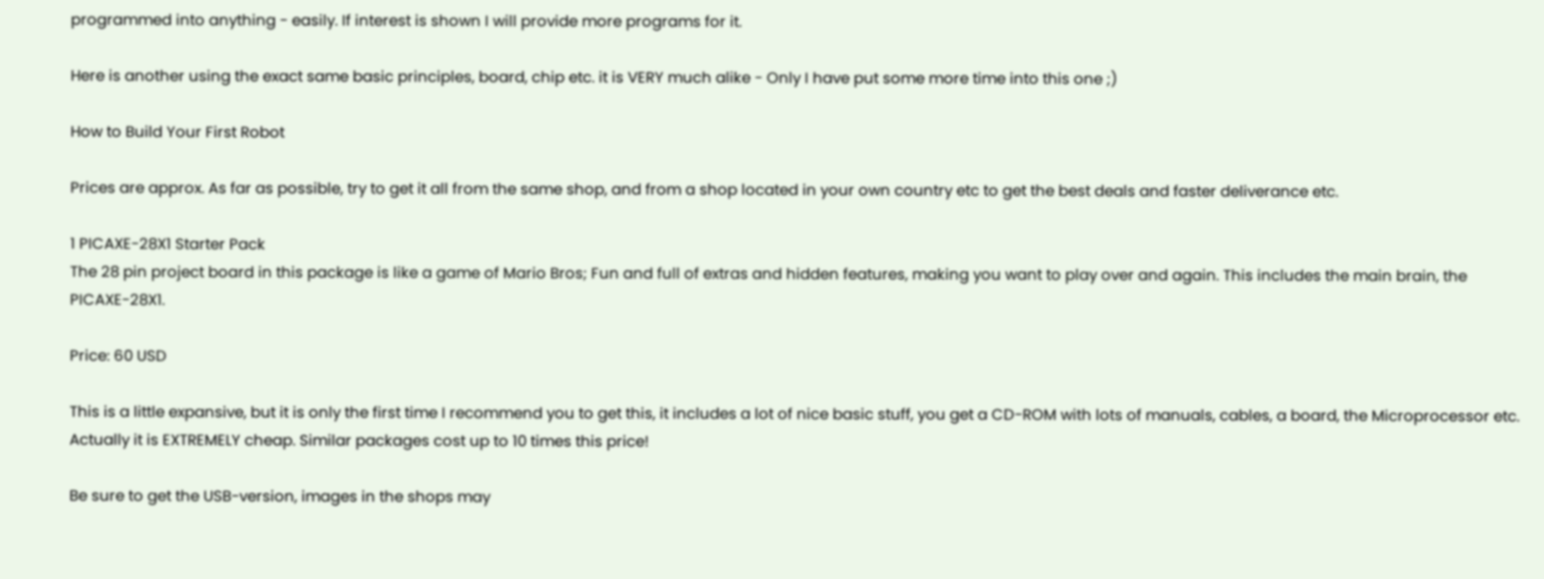programmed into anything - easily. If interest is shown I will provide more programs for it.

Here is another using the exact same basic principles, board, chip etc. it is VERY much alike - Only I have put some more time into this one ;)

How to Build Your First Robot

Prices are approx. As far as possible, try to get it all from the same shop, and from a shop located in your own country etc to get the best deals and faster deliverance etc.

1 PICAXE-28X1 Starter Pack
The 28 pin project board in this package is like a game of Mario Bros; Fun and full of extras and hidden features, making you want to play over and again. This includes the main brain, the PICAXE-28X1.

Price: 60 USD

This is a little expansive, but it is only the first time I recommend you to get this, it includes a lot of nice basic stuff, you get a CD-ROM with lots of manuals, cables, a board, the Microprocessor etc. Actually it is EXTREMELY cheap. Similar packages cost up to 10 times this price!

Be sure to get the USB-version, images in the shops may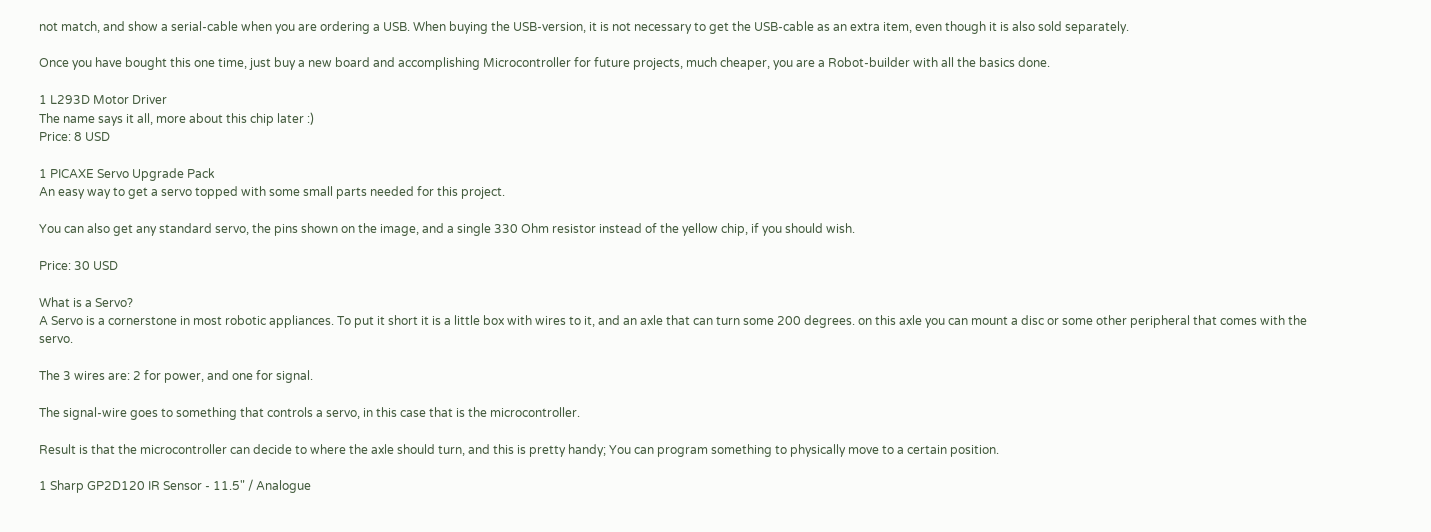not match, and show a serial-cable when you are ordering a USB. When buying the USB-version, it is not necessary to get the USB-cable as an extra item, even though it is also sold separately.

Once you have bought this one time, just buy a new board and accomplishing Microcontroller for future projects, much cheaper, you are a Robot-builder with all the basics done.

1 L293D Motor Driver
The name says it all, more about this chip later :)
Price: 8 USD

1 PICAXE Servo Upgrade Pack
An easy way to get a servo topped with some small parts needed for this project.

You can also get any standard servo, the pins shown on the image, and a single 330 Ohm resistor instead of the yellow chip, if you should wish.

Price: 30 USD

What is a Servo?
A Servo is a cornerstone in most robotic appliances. To put it short it is a little box with wires to it, and an axle that can turn some 200 degrees. on this axle you can mount a disc or some other peripheral that comes with the servo.

The 3 wires are: 2 for power, and one for signal.

The signal-wire goes to something that controls a servo, in this case that is the microcontroller.

Result is that the microcontroller can decide to where the axle should turn, and this is pretty handy; You can program something to physically move to a certain position.

1 Sharp GP2D120 IR Sensor - 11.5" / Analogue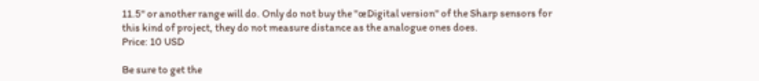11.5" or another range will do. Only do not buy the "œDigital version" of the Sharp sensors for this kind of project, they do not measure distance as the analogue ones does.
Price: 10 USD

Be sure to get the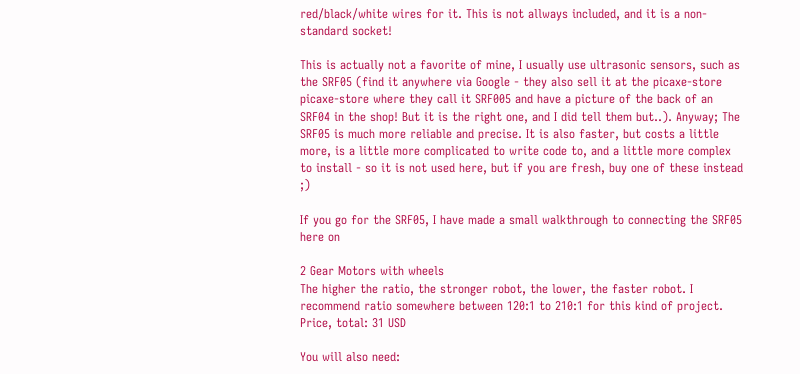red/black/white wires for it. This is not allways included, and it is a non-standard socket!

This is actually not a favorite of mine, I usually use ultrasonic sensors, such as the SRF05 (find it anywhere via Google - they also sell it at the picaxe-store picaxe-store where they call it SRF005 and have a picture of the back of an SRF04 in the shop! But it is the right one, and I did tell them but..). Anyway; The SRF05 is much more reliable and precise. It is also faster, but costs a little more, is a little more complicated to write code to, and a little more complex to install - so it is not used here, but if you are fresh, buy one of these instead ;)

If you go for the SRF05, I have made a small walkthrough to connecting the SRF05 here on

2 Gear Motors with wheels
The higher the ratio, the stronger robot, the lower, the faster robot. I recommend ratio somewhere between 120:1 to 210:1 for this kind of project.
Price, total: 31 USD

You will also need: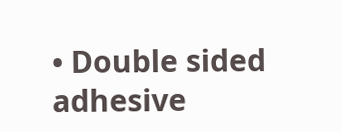• Double sided adhesive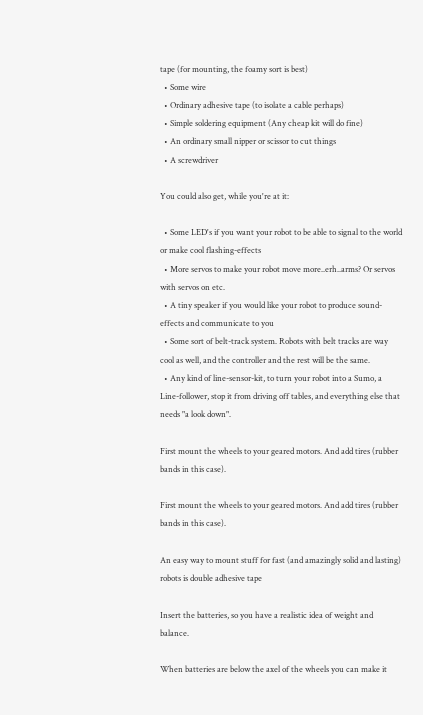tape (for mounting, the foamy sort is best)
  • Some wire
  • Ordinary adhesive tape (to isolate a cable perhaps)
  • Simple soldering equipment (Any cheap kit will do fine)
  • An ordinary small nipper or scissor to cut things
  • A screwdriver

You could also get, while you're at it:

  • Some LED's if you want your robot to be able to signal to the world or make cool flashing-effects
  • More servos to make your robot move more..erh..arms? Or servos with servos on etc.
  • A tiny speaker if you would like your robot to produce sound-effects and communicate to you
  • Some sort of belt-track system. Robots with belt tracks are way cool as well, and the controller and the rest will be the same.
  • Any kind of line-sensor-kit, to turn your robot into a Sumo, a Line-follower, stop it from driving off tables, and everything else that needs "a look down".

First mount the wheels to your geared motors. And add tires (rubber bands in this case).

First mount the wheels to your geared motors. And add tires (rubber bands in this case).

An easy way to mount stuff for fast (and amazingly solid and lasting) robots is double adhesive tape

Insert the batteries, so you have a realistic idea of weight and balance.

When batteries are below the axel of the wheels you can make it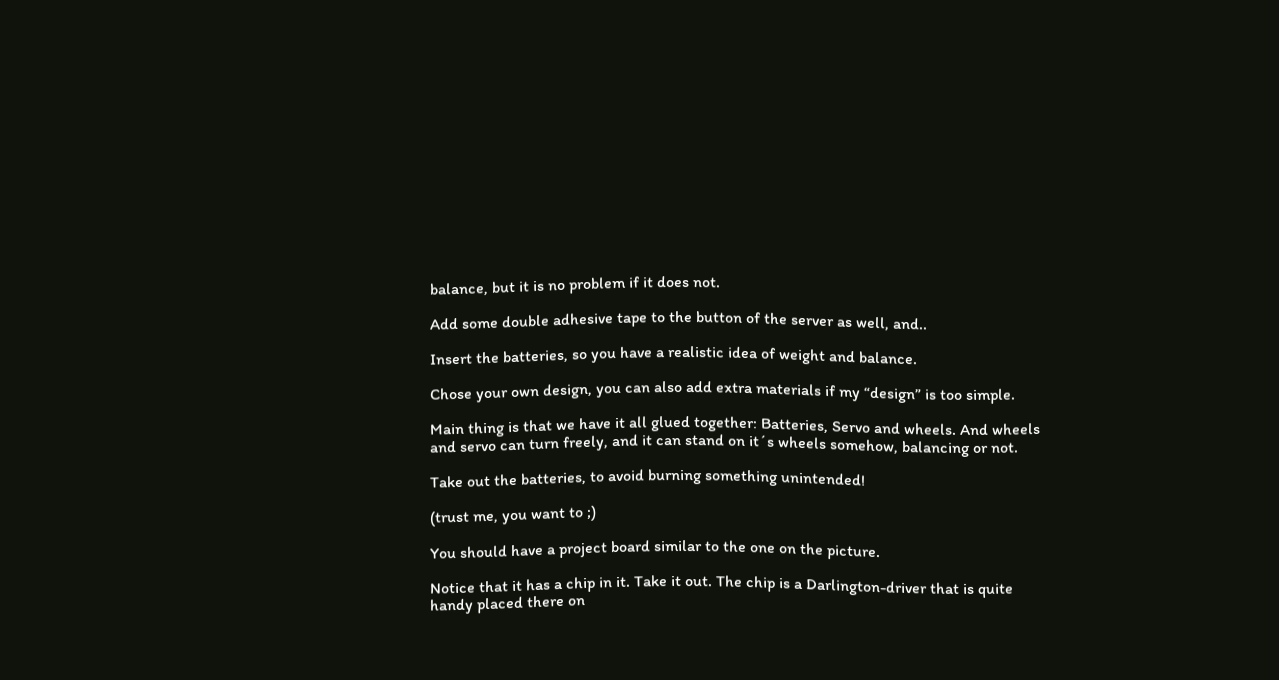balance, but it is no problem if it does not.

Add some double adhesive tape to the button of the server as well, and..

Insert the batteries, so you have a realistic idea of weight and balance.

Chose your own design, you can also add extra materials if my “design” is too simple.

Main thing is that we have it all glued together: Batteries, Servo and wheels. And wheels and servo can turn freely, and it can stand on it´s wheels somehow, balancing or not.

Take out the batteries, to avoid burning something unintended!

(trust me, you want to ;)

You should have a project board similar to the one on the picture.

Notice that it has a chip in it. Take it out. The chip is a Darlington-driver that is quite handy placed there on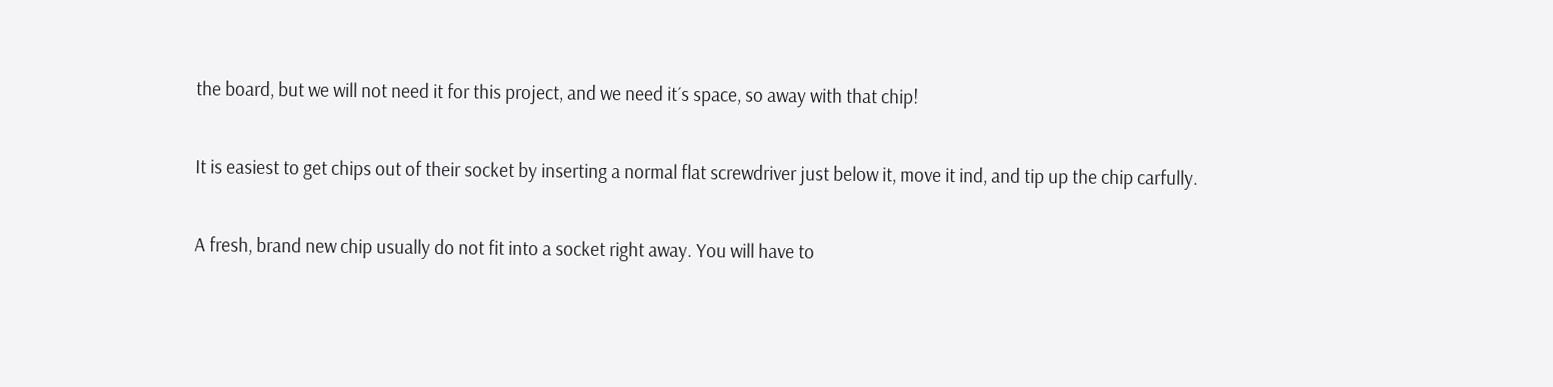the board, but we will not need it for this project, and we need it´s space, so away with that chip!

It is easiest to get chips out of their socket by inserting a normal flat screwdriver just below it, move it ind, and tip up the chip carfully.

A fresh, brand new chip usually do not fit into a socket right away. You will have to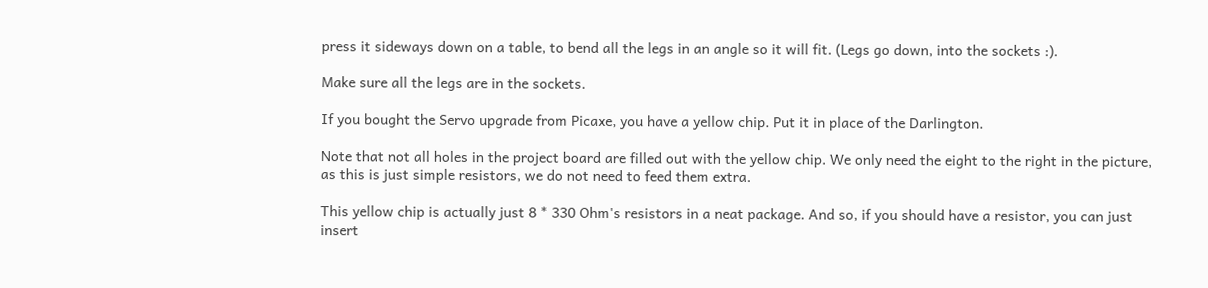press it sideways down on a table, to bend all the legs in an angle so it will fit. (Legs go down, into the sockets :).

Make sure all the legs are in the sockets.

If you bought the Servo upgrade from Picaxe, you have a yellow chip. Put it in place of the Darlington.

Note that not all holes in the project board are filled out with the yellow chip. We only need the eight to the right in the picture, as this is just simple resistors, we do not need to feed them extra.

This yellow chip is actually just 8 * 330 Ohm's resistors in a neat package. And so, if you should have a resistor, you can just insert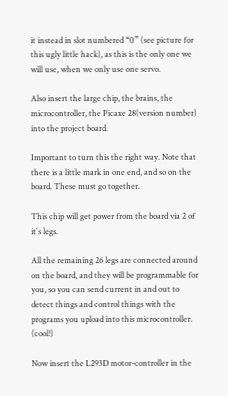it instead in slot numbered “0” (see picture for this ugly little hack), as this is the only one we will use, when we only use one servo.

Also insert the large chip, the brains, the microcontroller, the Picaxe 28(version number) into the project board.

Important to turn this the right way. Note that there is a little mark in one end, and so on the board. These must go together.

This chip will get power from the board via 2 of it´s legs.

All the remaining 26 legs are connected around on the board, and they will be programmable for you, so you can send current in and out to detect things and control things with the programs you upload into this microcontroller. (cool!)

Now insert the L293D motor-controller in the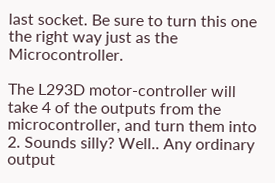last socket. Be sure to turn this one the right way just as the Microcontroller.

The L293D motor-controller will take 4 of the outputs from the microcontroller, and turn them into 2. Sounds silly? Well.. Any ordinary output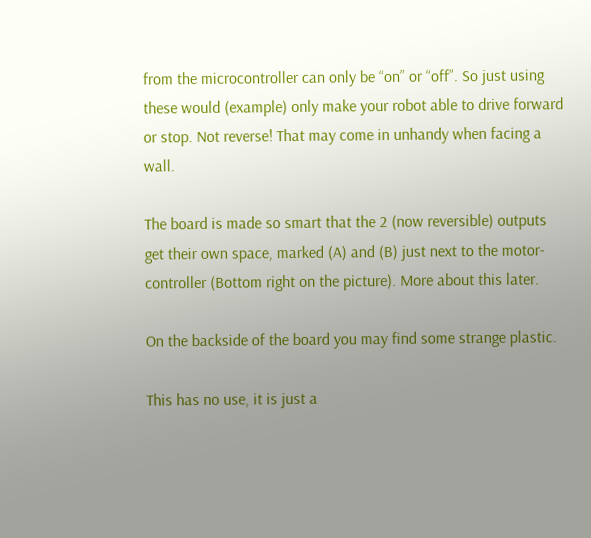from the microcontroller can only be “on” or “off”. So just using these would (example) only make your robot able to drive forward or stop. Not reverse! That may come in unhandy when facing a wall.

The board is made so smart that the 2 (now reversible) outputs get their own space, marked (A) and (B) just next to the motor-controller (Bottom right on the picture). More about this later.

On the backside of the board you may find some strange plastic.

This has no use, it is just a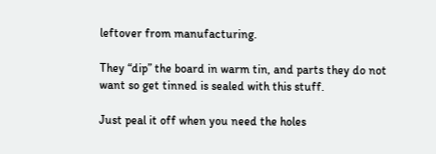leftover from manufacturing.

They “dip” the board in warm tin, and parts they do not want so get tinned is sealed with this stuff.

Just peal it off when you need the holes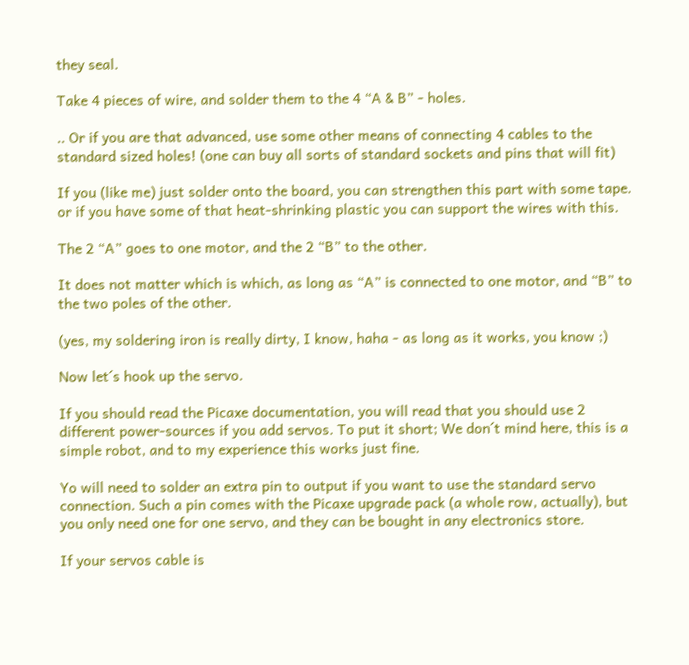they seal.

Take 4 pieces of wire, and solder them to the 4 “A & B” - holes.

.. Or if you are that advanced, use some other means of connecting 4 cables to the standard sized holes! (one can buy all sorts of standard sockets and pins that will fit)

If you (like me) just solder onto the board, you can strengthen this part with some tape. or if you have some of that heat-shrinking plastic you can support the wires with this.

The 2 “A” goes to one motor, and the 2 “B” to the other.

It does not matter which is which, as long as “A” is connected to one motor, and “B” to the two poles of the other.

(yes, my soldering iron is really dirty, I know, haha - as long as it works, you know ;)

Now let´s hook up the servo.

If you should read the Picaxe documentation, you will read that you should use 2 different power-sources if you add servos. To put it short; We don´t mind here, this is a simple robot, and to my experience this works just fine.

Yo will need to solder an extra pin to output if you want to use the standard servo connection. Such a pin comes with the Picaxe upgrade pack (a whole row, actually), but you only need one for one servo, and they can be bought in any electronics store.

If your servos cable is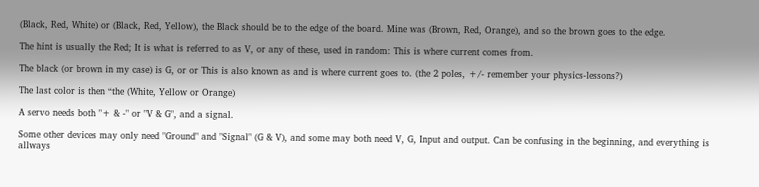(Black, Red, White) or (Black, Red, Yellow), the Black should be to the edge of the board. Mine was (Brown, Red, Orange), and so the brown goes to the edge.

The hint is usually the Red; It is what is referred to as V, or any of these, used in random: This is where current comes from.

The black (or brown in my case) is G, or or This is also known as and is where current goes to. (the 2 poles, +/- remember your physics-lessons?)

The last color is then “the (White, Yellow or Orange)

A servo needs both "+ & -" or "V & G", and a signal.

Some other devices may only need "Ground" and "Signal" (G & V), and some may both need V, G, Input and output. Can be confusing in the beginning, and everything is allways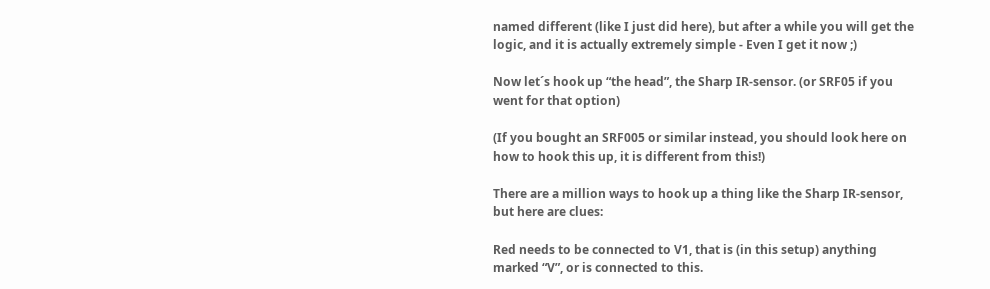named different (like I just did here), but after a while you will get the logic, and it is actually extremely simple - Even I get it now ;)

Now let´s hook up “the head”, the Sharp IR-sensor. (or SRF05 if you went for that option)

(If you bought an SRF005 or similar instead, you should look here on how to hook this up, it is different from this!)

There are a million ways to hook up a thing like the Sharp IR-sensor, but here are clues:

Red needs to be connected to V1, that is (in this setup) anything marked “V”, or is connected to this.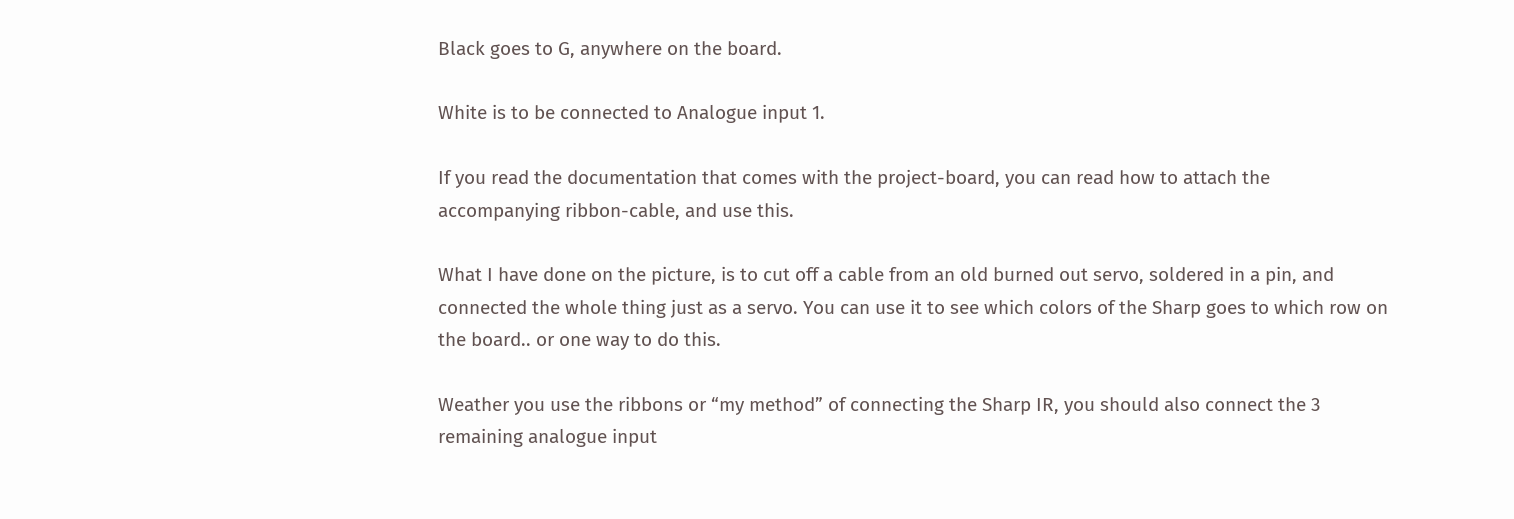Black goes to G, anywhere on the board.

White is to be connected to Analogue input 1.

If you read the documentation that comes with the project-board, you can read how to attach the accompanying ribbon-cable, and use this.

What I have done on the picture, is to cut off a cable from an old burned out servo, soldered in a pin, and connected the whole thing just as a servo. You can use it to see which colors of the Sharp goes to which row on the board.. or one way to do this.

Weather you use the ribbons or “my method” of connecting the Sharp IR, you should also connect the 3 remaining analogue input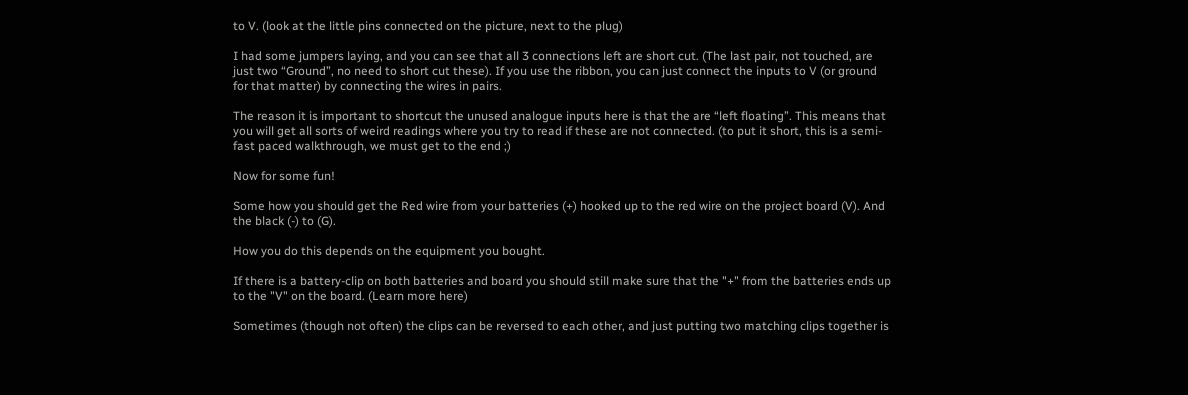to V. (look at the little pins connected on the picture, next to the plug)

I had some jumpers laying, and you can see that all 3 connections left are short cut. (The last pair, not touched, are just two “Ground”, no need to short cut these). If you use the ribbon, you can just connect the inputs to V (or ground for that matter) by connecting the wires in pairs.

The reason it is important to shortcut the unused analogue inputs here is that the are “left floating”. This means that you will get all sorts of weird readings where you try to read if these are not connected. (to put it short, this is a semi-fast paced walkthrough, we must get to the end ;)

Now for some fun!

Some how you should get the Red wire from your batteries (+) hooked up to the red wire on the project board (V). And the black (-) to (G).

How you do this depends on the equipment you bought.

If there is a battery-clip on both batteries and board you should still make sure that the "+" from the batteries ends up to the "V" on the board. (Learn more here)

Sometimes (though not often) the clips can be reversed to each other, and just putting two matching clips together is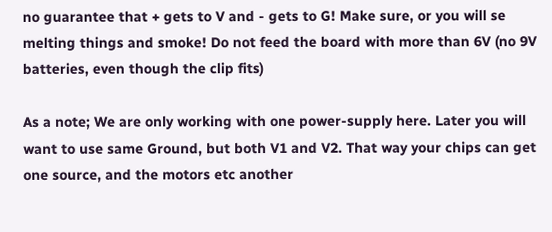no guarantee that + gets to V and - gets to G! Make sure, or you will se melting things and smoke! Do not feed the board with more than 6V (no 9V batteries, even though the clip fits)

As a note; We are only working with one power-supply here. Later you will want to use same Ground, but both V1 and V2. That way your chips can get one source, and the motors etc another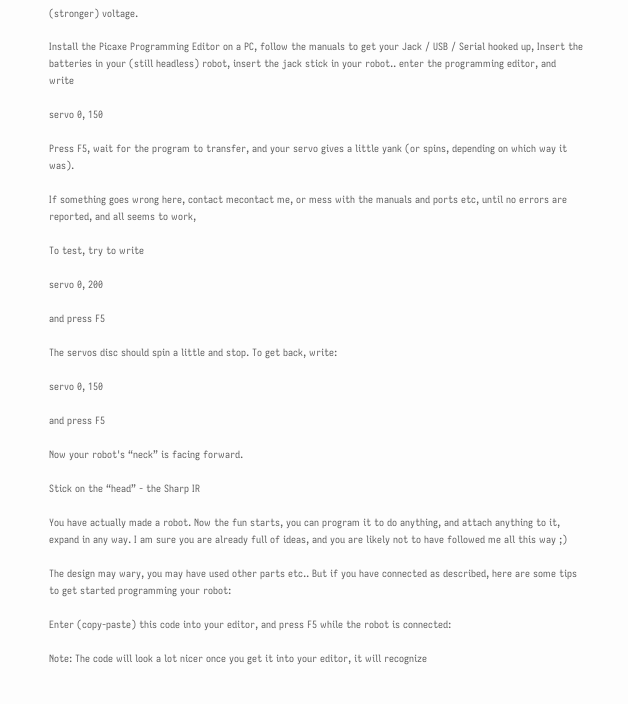(stronger) voltage.

Install the Picaxe Programming Editor on a PC, follow the manuals to get your Jack / USB / Serial hooked up, Insert the batteries in your (still headless) robot, insert the jack stick in your robot.. enter the programming editor, and write

servo 0, 150

Press F5, wait for the program to transfer, and your servo gives a little yank (or spins, depending on which way it was).

If something goes wrong here, contact mecontact me, or mess with the manuals and ports etc, until no errors are reported, and all seems to work,

To test, try to write

servo 0, 200

and press F5

The servos disc should spin a little and stop. To get back, write:

servo 0, 150

and press F5

Now your robot's “neck” is facing forward.

Stick on the “head” - the Sharp IR

You have actually made a robot. Now the fun starts, you can program it to do anything, and attach anything to it, expand in any way. I am sure you are already full of ideas, and you are likely not to have followed me all this way ;)

The design may wary, you may have used other parts etc.. But if you have connected as described, here are some tips to get started programming your robot:

Enter (copy-paste) this code into your editor, and press F5 while the robot is connected:

Note: The code will look a lot nicer once you get it into your editor, it will recognize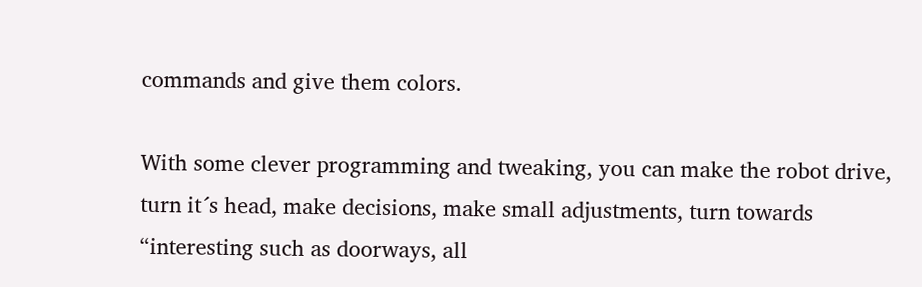commands and give them colors.

With some clever programming and tweaking, you can make the robot drive, turn it´s head, make decisions, make small adjustments, turn towards “interesting such as doorways, all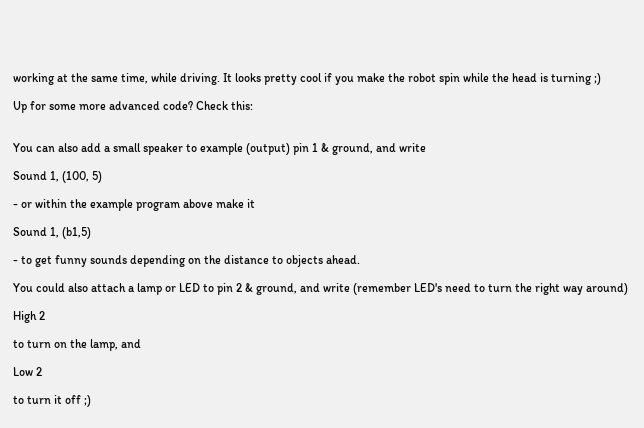working at the same time, while driving. It looks pretty cool if you make the robot spin while the head is turning ;)

Up for some more advanced code? Check this:


You can also add a small speaker to example (output) pin 1 & ground, and write

Sound 1, (100, 5)

- or within the example program above make it

Sound 1, (b1,5)

- to get funny sounds depending on the distance to objects ahead.

You could also attach a lamp or LED to pin 2 & ground, and write (remember LED's need to turn the right way around)

High 2

to turn on the lamp, and

Low 2

to turn it off ;)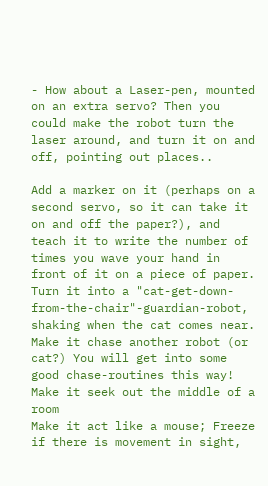- How about a Laser-pen, mounted on an extra servo? Then you could make the robot turn the laser around, and turn it on and off, pointing out places..

Add a marker on it (perhaps on a second servo, so it can take it on and off the paper?), and teach it to write the number of times you wave your hand in front of it on a piece of paper.
Turn it into a "cat-get-down-from-the-chair"-guardian-robot, shaking when the cat comes near.
Make it chase another robot (or cat?) You will get into some good chase-routines this way!
Make it seek out the middle of a room
Make it act like a mouse; Freeze if there is movement in sight,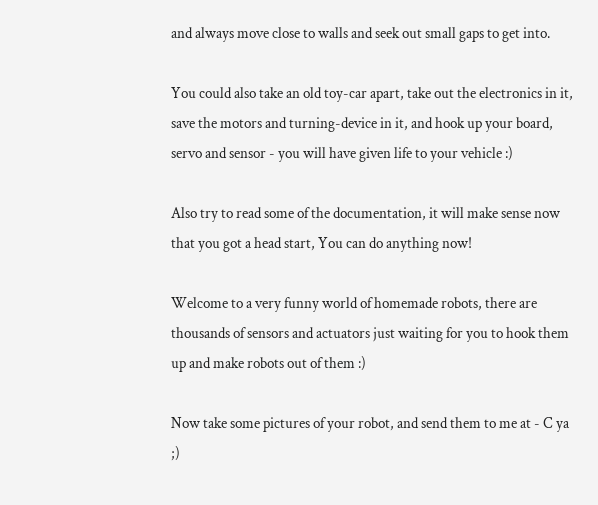and always move close to walls and seek out small gaps to get into.

You could also take an old toy-car apart, take out the electronics in it, save the motors and turning-device in it, and hook up your board, servo and sensor - you will have given life to your vehicle :)

Also try to read some of the documentation, it will make sense now that you got a head start, You can do anything now!

Welcome to a very funny world of homemade robots, there are thousands of sensors and actuators just waiting for you to hook them up and make robots out of them :)

Now take some pictures of your robot, and send them to me at - C ya ;)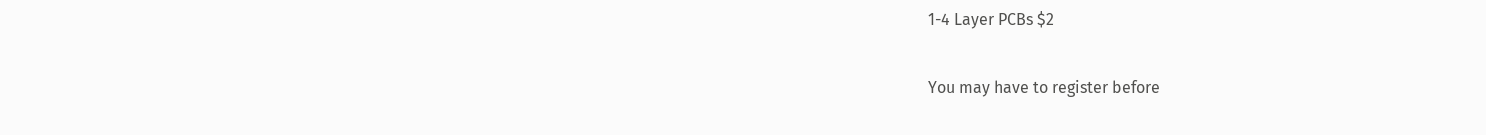1-4 Layer PCBs $2

You may have to register before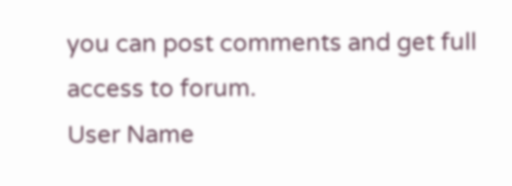you can post comments and get full access to forum.
User Name